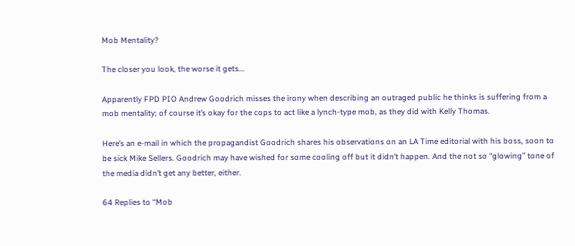Mob Mentality?

The closer you look, the worse it gets...

Apparently FPD PIO Andrew Goodrich misses the irony when describing an outraged public he thinks is suffering from a mob mentality; of course it’s okay for the cops to act like a lynch-type mob, as they did with Kelly Thomas.

Here’s an e-mail in which the propagandist Goodrich shares his observations on an LA Time editorial with his boss, soon to be sick Mike Sellers. Goodrich may have wished for some cooling off but it didn’t happen. And the not so “glowing” tone of the media didn’t get any better, either.

64 Replies to “Mob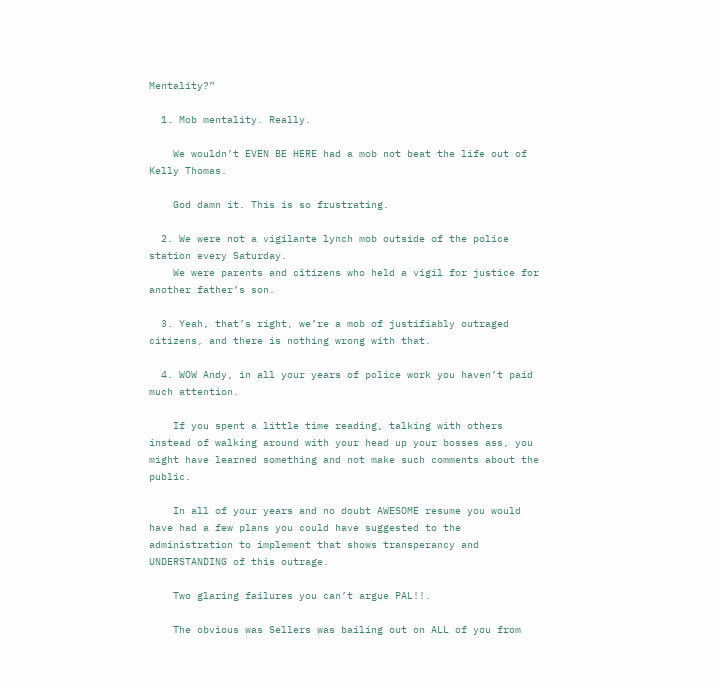Mentality?”

  1. Mob mentality. Really.

    We wouldn’t EVEN BE HERE had a mob not beat the life out of Kelly Thomas.

    God damn it. This is so frustrating.

  2. We were not a vigilante lynch mob outside of the police station every Saturday.
    We were parents and citizens who held a vigil for justice for another father’s son.

  3. Yeah, that’s right, we’re a mob of justifiably outraged citizens, and there is nothing wrong with that.

  4. WOW Andy, in all your years of police work you haven’t paid much attention.

    If you spent a little time reading, talking with others instead of walking around with your head up your bosses ass, you might have learned something and not make such comments about the public.

    In all of your years and no doubt AWESOME resume you would have had a few plans you could have suggested to the administration to implement that shows transperancy and UNDERSTANDING of this outrage.

    Two glaring failures you can’t argue PAL!!.

    The obvious was Sellers was bailing out on ALL of you from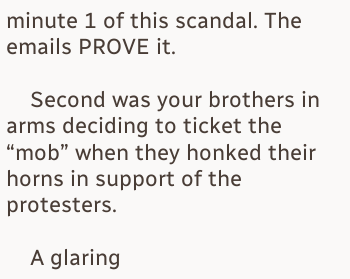minute 1 of this scandal. The emails PROVE it.

    Second was your brothers in arms deciding to ticket the “mob” when they honked their horns in support of the protesters.

    A glaring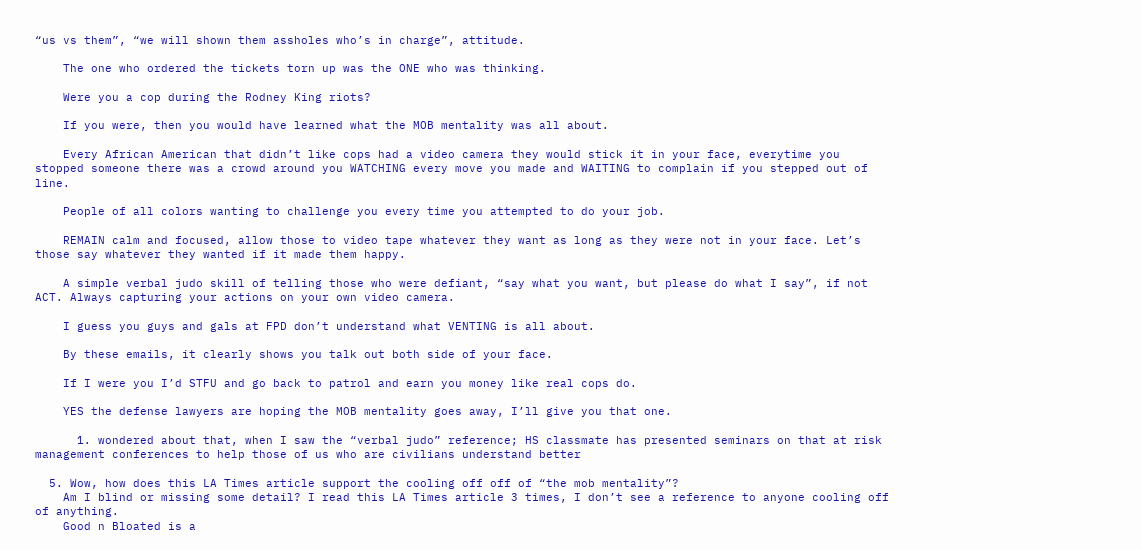“us vs them”, “we will shown them assholes who’s in charge”, attitude.

    The one who ordered the tickets torn up was the ONE who was thinking.

    Were you a cop during the Rodney King riots?

    If you were, then you would have learned what the MOB mentality was all about.

    Every African American that didn’t like cops had a video camera they would stick it in your face, everytime you stopped someone there was a crowd around you WATCHING every move you made and WAITING to complain if you stepped out of line.

    People of all colors wanting to challenge you every time you attempted to do your job.

    REMAIN calm and focused, allow those to video tape whatever they want as long as they were not in your face. Let’s those say whatever they wanted if it made them happy.

    A simple verbal judo skill of telling those who were defiant, “say what you want, but please do what I say”, if not ACT. Always capturing your actions on your own video camera.

    I guess you guys and gals at FPD don’t understand what VENTING is all about.

    By these emails, it clearly shows you talk out both side of your face.

    If I were you I’d STFU and go back to patrol and earn you money like real cops do.

    YES the defense lawyers are hoping the MOB mentality goes away, I’ll give you that one.

      1. wondered about that, when I saw the “verbal judo” reference; HS classmate has presented seminars on that at risk management conferences to help those of us who are civilians understand better

  5. Wow, how does this LA Times article support the cooling off off of “the mob mentality”?
    Am I blind or missing some detail? I read this LA Times article 3 times, I don’t see a reference to anyone cooling off of anything.
    Good n Bloated is a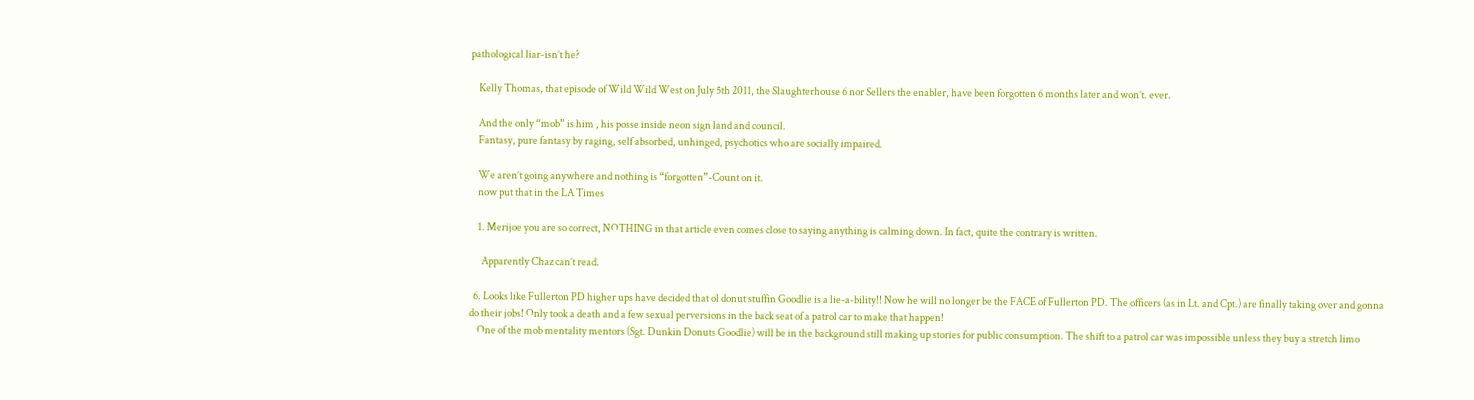pathological liar-isn’t he?

    Kelly Thomas, that episode of Wild Wild West on July 5th 2011, the Slaughterhouse 6 nor Sellers the enabler, have been forgotten 6 months later and won’t. ever.

    And the only “mob” is him , his posse inside neon sign land and council.
    Fantasy, pure fantasy by raging, self absorbed, unhinged, psychotics who are socially impaired.

    We aren’t going anywhere and nothing is “forgotten”-Count on it.
    now put that in the LA Times

    1. Merijoe you are so correct, NOTHING in that article even comes close to saying anything is calming down. In fact, quite the contrary is written.

      Apparently Chaz can’t read.

  6. Looks like Fullerton PD higher ups have decided that ol donut stuffin Goodlie is a lie-a-bility!! Now he will no longer be the FACE of Fullerton PD. The officers (as in Lt. and Cpt.) are finally taking over and gonna do their jobs! Only took a death and a few sexual perversions in the back seat of a patrol car to make that happen!
    One of the mob mentality mentors (Sgt. Dunkin Donuts Goodlie) will be in the background still making up stories for public consumption. The shift to a patrol car was impossible unless they buy a stretch limo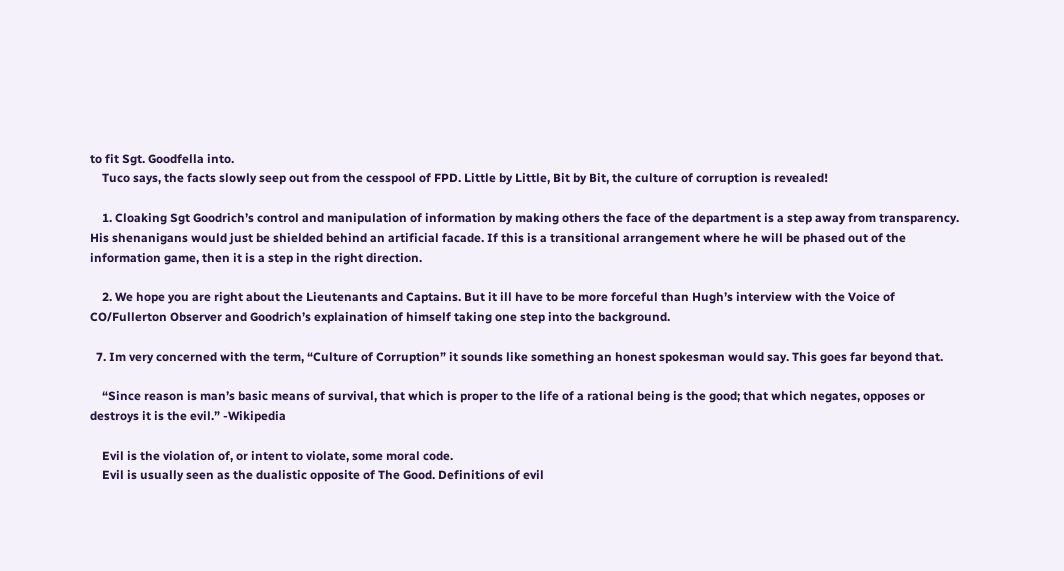to fit Sgt. Goodfella into.
    Tuco says, the facts slowly seep out from the cesspool of FPD. Little by Little, Bit by Bit, the culture of corruption is revealed!

    1. Cloaking Sgt Goodrich’s control and manipulation of information by making others the face of the department is a step away from transparency. His shenanigans would just be shielded behind an artificial facade. If this is a transitional arrangement where he will be phased out of the information game, then it is a step in the right direction.

    2. We hope you are right about the Lieutenants and Captains. But it ill have to be more forceful than Hugh’s interview with the Voice of CO/Fullerton Observer and Goodrich’s explaination of himself taking one step into the background.

  7. Im very concerned with the term, “Culture of Corruption” it sounds like something an honest spokesman would say. This goes far beyond that.

    “Since reason is man’s basic means of survival, that which is proper to the life of a rational being is the good; that which negates, opposes or destroys it is the evil.” -Wikipedia

    Evil is the violation of, or intent to violate, some moral code.
    Evil is usually seen as the dualistic opposite of The Good. Definitions of evil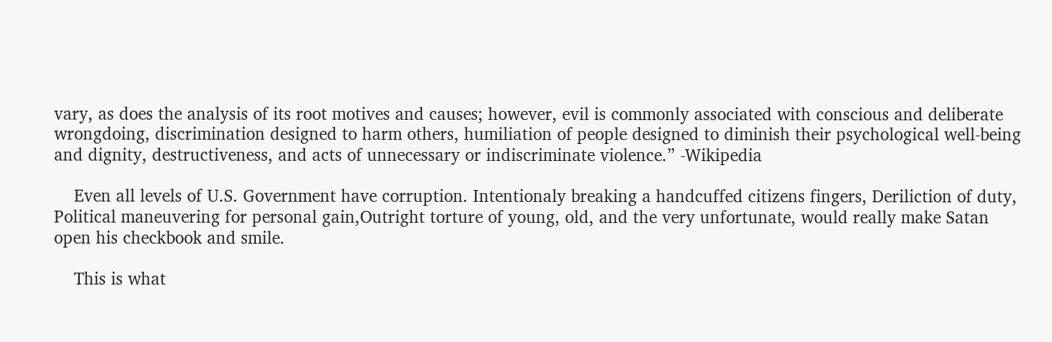vary, as does the analysis of its root motives and causes; however, evil is commonly associated with conscious and deliberate wrongdoing, discrimination designed to harm others, humiliation of people designed to diminish their psychological well-being and dignity, destructiveness, and acts of unnecessary or indiscriminate violence.” -Wikipedia

    Even all levels of U.S. Government have corruption. Intentionaly breaking a handcuffed citizens fingers, Deriliction of duty, Political maneuvering for personal gain,Outright torture of young, old, and the very unfortunate, would really make Satan open his checkbook and smile.

    This is what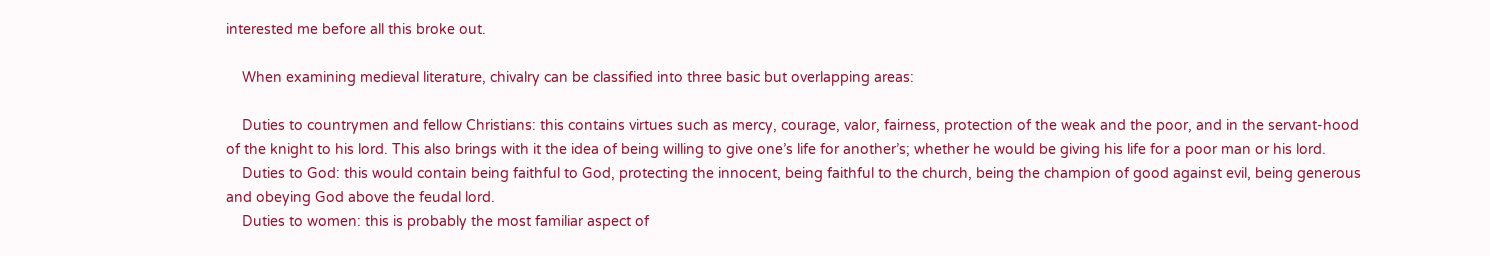interested me before all this broke out.

    When examining medieval literature, chivalry can be classified into three basic but overlapping areas:

    Duties to countrymen and fellow Christians: this contains virtues such as mercy, courage, valor, fairness, protection of the weak and the poor, and in the servant-hood of the knight to his lord. This also brings with it the idea of being willing to give one’s life for another’s; whether he would be giving his life for a poor man or his lord.
    Duties to God: this would contain being faithful to God, protecting the innocent, being faithful to the church, being the champion of good against evil, being generous and obeying God above the feudal lord.
    Duties to women: this is probably the most familiar aspect of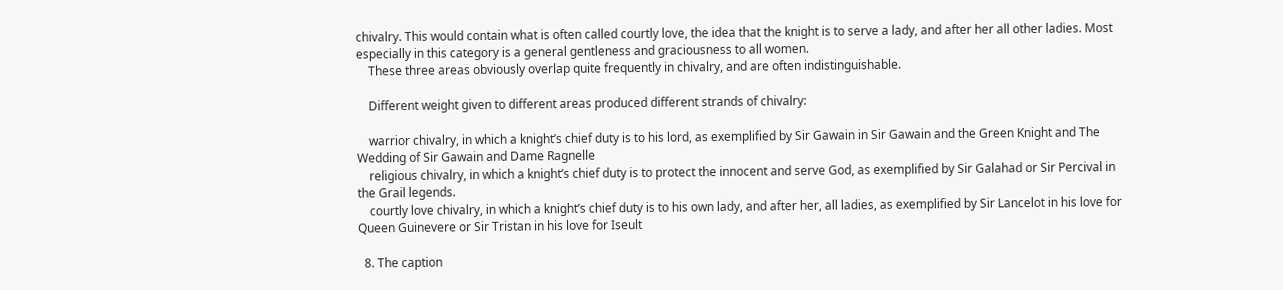chivalry. This would contain what is often called courtly love, the idea that the knight is to serve a lady, and after her all other ladies. Most especially in this category is a general gentleness and graciousness to all women.
    These three areas obviously overlap quite frequently in chivalry, and are often indistinguishable.

    Different weight given to different areas produced different strands of chivalry:

    warrior chivalry, in which a knight’s chief duty is to his lord, as exemplified by Sir Gawain in Sir Gawain and the Green Knight and The Wedding of Sir Gawain and Dame Ragnelle
    religious chivalry, in which a knight’s chief duty is to protect the innocent and serve God, as exemplified by Sir Galahad or Sir Percival in the Grail legends.
    courtly love chivalry, in which a knight’s chief duty is to his own lady, and after her, all ladies, as exemplified by Sir Lancelot in his love for Queen Guinevere or Sir Tristan in his love for Iseult

  8. The caption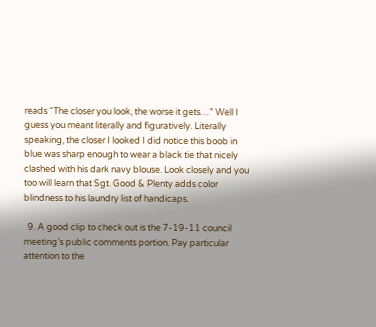reads “The closer you look, the worse it gets…” Well I guess you meant literally and figuratively. Literally speaking, the closer I looked I did notice this boob in blue was sharp enough to wear a black tie that nicely clashed with his dark navy blouse. Look closely and you too will learn that Sgt. Good & Plenty adds color blindness to his laundry list of handicaps.

  9. A good clip to check out is the 7-19-11 council meeting’s public comments portion. Pay particular attention to the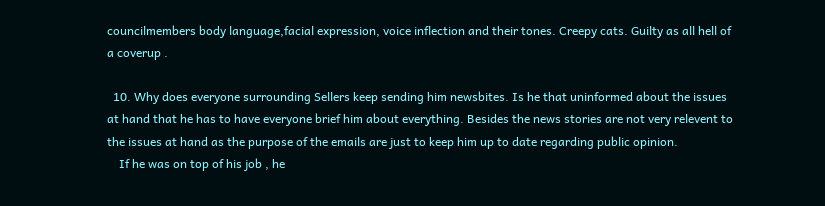councilmembers body language,facial expression, voice inflection and their tones. Creepy cats. Guilty as all hell of a coverup .

  10. Why does everyone surrounding Sellers keep sending him newsbites. Is he that uninformed about the issues at hand that he has to have everyone brief him about everything. Besides the news stories are not very relevent to the issues at hand as the purpose of the emails are just to keep him up to date regarding public opinion.
    If he was on top of his job , he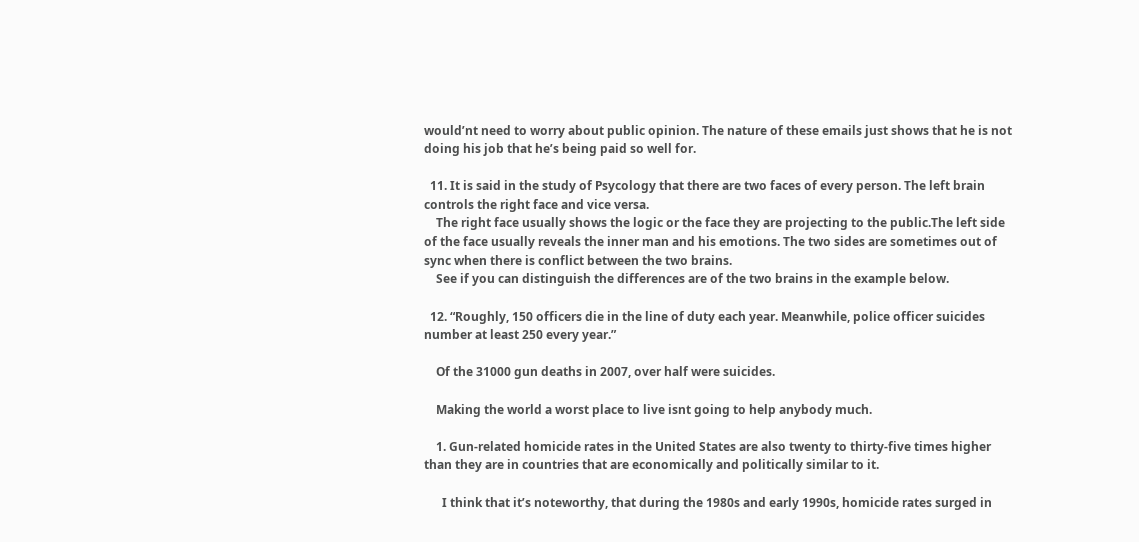would’nt need to worry about public opinion. The nature of these emails just shows that he is not doing his job that he’s being paid so well for.

  11. It is said in the study of Psycology that there are two faces of every person. The left brain controls the right face and vice versa.
    The right face usually shows the logic or the face they are projecting to the public.The left side of the face usually reveals the inner man and his emotions. The two sides are sometimes out of sync when there is conflict between the two brains.
    See if you can distinguish the differences are of the two brains in the example below.

  12. “Roughly, 150 officers die in the line of duty each year. Meanwhile, police officer suicides number at least 250 every year.”

    Of the 31000 gun deaths in 2007, over half were suicides.

    Making the world a worst place to live isnt going to help anybody much.

    1. Gun-related homicide rates in the United States are also twenty to thirty-five times higher than they are in countries that are economically and politically similar to it.

      I think that it’s noteworthy, that during the 1980s and early 1990s, homicide rates surged in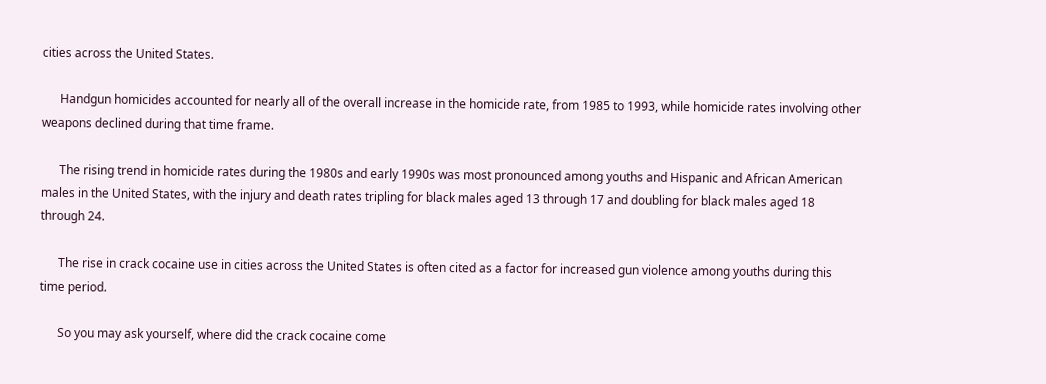cities across the United States.

      Handgun homicides accounted for nearly all of the overall increase in the homicide rate, from 1985 to 1993, while homicide rates involving other weapons declined during that time frame.

      The rising trend in homicide rates during the 1980s and early 1990s was most pronounced among youths and Hispanic and African American males in the United States, with the injury and death rates tripling for black males aged 13 through 17 and doubling for black males aged 18 through 24.

      The rise in crack cocaine use in cities across the United States is often cited as a factor for increased gun violence among youths during this time period.

      So you may ask yourself, where did the crack cocaine come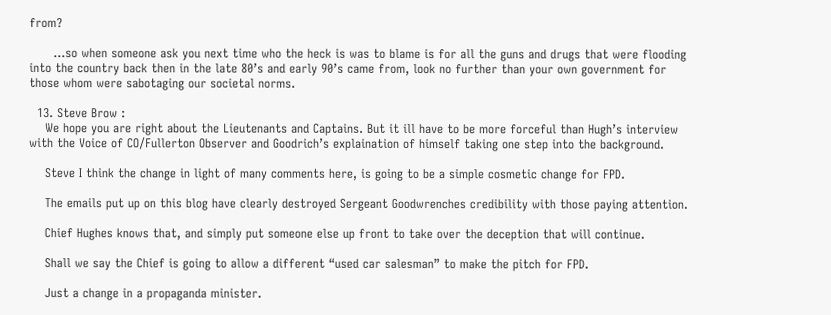from?

      …so when someone ask you next time who the heck is was to blame is for all the guns and drugs that were flooding into the country back then in the late 80’s and early 90’s came from, look no further than your own government for those whom were sabotaging our societal norms.

  13. Steve Brow :
    We hope you are right about the Lieutenants and Captains. But it ill have to be more forceful than Hugh’s interview with the Voice of CO/Fullerton Observer and Goodrich’s explaination of himself taking one step into the background.

    Steve I think the change in light of many comments here, is going to be a simple cosmetic change for FPD.

    The emails put up on this blog have clearly destroyed Sergeant Goodwrenches credibility with those paying attention.

    Chief Hughes knows that, and simply put someone else up front to take over the deception that will continue.

    Shall we say the Chief is going to allow a different “used car salesman” to make the pitch for FPD.

    Just a change in a propaganda minister.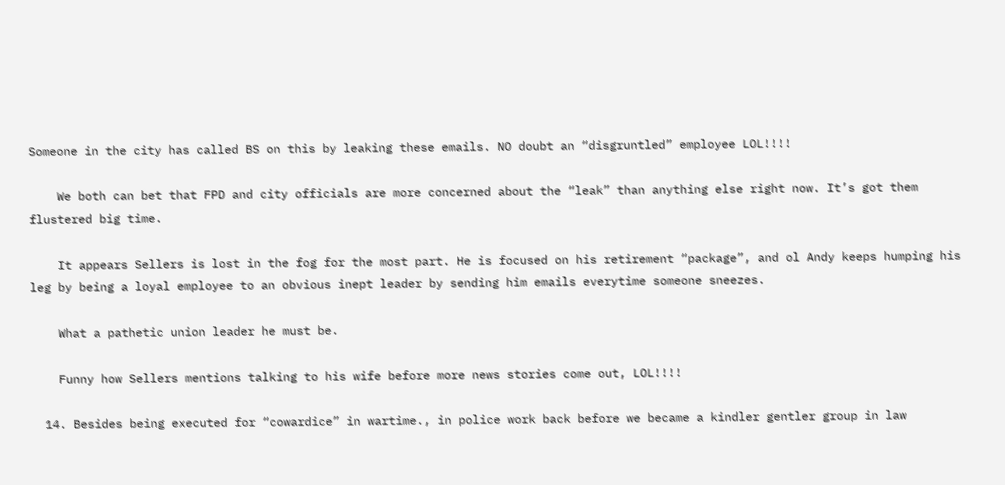Someone in the city has called BS on this by leaking these emails. NO doubt an “disgruntled” employee LOL!!!!

    We both can bet that FPD and city officials are more concerned about the “leak” than anything else right now. It’s got them flustered big time.

    It appears Sellers is lost in the fog for the most part. He is focused on his retirement “package”, and ol Andy keeps humping his leg by being a loyal employee to an obvious inept leader by sending him emails everytime someone sneezes.

    What a pathetic union leader he must be.

    Funny how Sellers mentions talking to his wife before more news stories come out, LOL!!!!

  14. Besides being executed for “cowardice” in wartime., in police work back before we became a kindler gentler group in law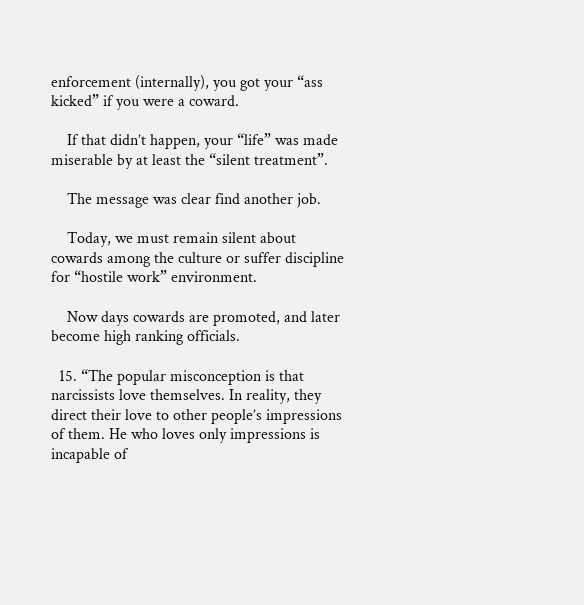enforcement (internally), you got your “ass kicked” if you were a coward.

    If that didn’t happen, your “life” was made miserable by at least the “silent treatment”.

    The message was clear find another job.

    Today, we must remain silent about cowards among the culture or suffer discipline for “hostile work” environment.

    Now days cowards are promoted, and later become high ranking officials.

  15. “The popular misconception is that narcissists love themselves. In reality, they direct their love to other people’s impressions of them. He who loves only impressions is incapable of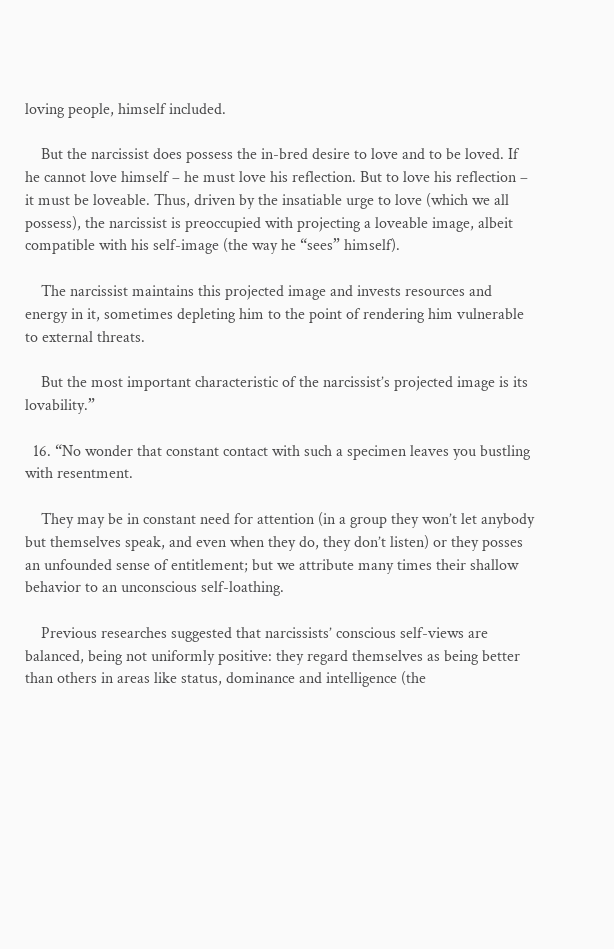loving people, himself included.

    But the narcissist does possess the in-bred desire to love and to be loved. If he cannot love himself – he must love his reflection. But to love his reflection – it must be loveable. Thus, driven by the insatiable urge to love (which we all possess), the narcissist is preoccupied with projecting a loveable image, albeit compatible with his self-image (the way he “sees” himself).

    The narcissist maintains this projected image and invests resources and energy in it, sometimes depleting him to the point of rendering him vulnerable to external threats.

    But the most important characteristic of the narcissist’s projected image is its lovability.”

  16. “No wonder that constant contact with such a specimen leaves you bustling with resentment.

    They may be in constant need for attention (in a group they won’t let anybody but themselves speak, and even when they do, they don’t listen) or they posses an unfounded sense of entitlement; but we attribute many times their shallow behavior to an unconscious self-loathing.

    Previous researches suggested that narcissists’ conscious self-views are balanced, being not uniformly positive: they regard themselves as being better than others in areas like status, dominance and intelligence (the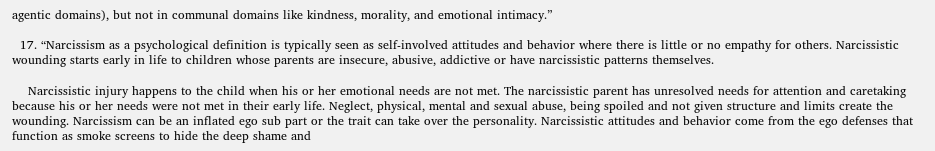agentic domains), but not in communal domains like kindness, morality, and emotional intimacy.”

  17. “Narcissism as a psychological definition is typically seen as self-involved attitudes and behavior where there is little or no empathy for others. Narcissistic wounding starts early in life to children whose parents are insecure, abusive, addictive or have narcissistic patterns themselves.

    Narcissistic injury happens to the child when his or her emotional needs are not met. The narcissistic parent has unresolved needs for attention and caretaking because his or her needs were not met in their early life. Neglect, physical, mental and sexual abuse, being spoiled and not given structure and limits create the wounding. Narcissism can be an inflated ego sub part or the trait can take over the personality. Narcissistic attitudes and behavior come from the ego defenses that function as smoke screens to hide the deep shame and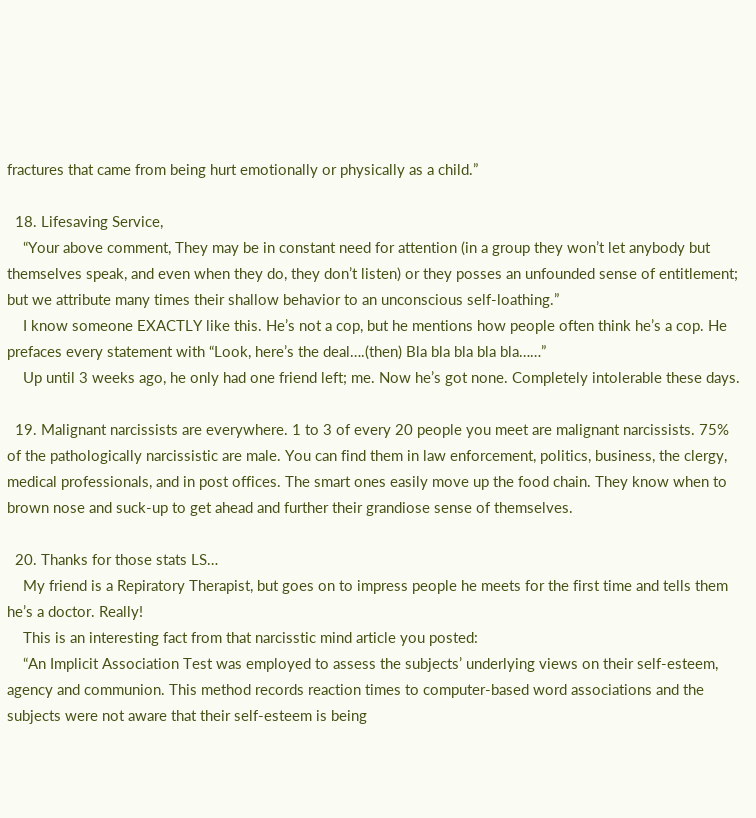fractures that came from being hurt emotionally or physically as a child.”

  18. Lifesaving Service,
    “Your above comment, They may be in constant need for attention (in a group they won’t let anybody but themselves speak, and even when they do, they don’t listen) or they posses an unfounded sense of entitlement; but we attribute many times their shallow behavior to an unconscious self-loathing.”
    I know someone EXACTLY like this. He’s not a cop, but he mentions how people often think he’s a cop. He prefaces every statement with “Look, here’s the deal….(then) Bla bla bla bla bla……”
    Up until 3 weeks ago, he only had one friend left; me. Now he’s got none. Completely intolerable these days.

  19. Malignant narcissists are everywhere. 1 to 3 of every 20 people you meet are malignant narcissists. 75% of the pathologically narcissistic are male. You can find them in law enforcement, politics, business, the clergy, medical professionals, and in post offices. The smart ones easily move up the food chain. They know when to brown nose and suck-up to get ahead and further their grandiose sense of themselves.

  20. Thanks for those stats LS…
    My friend is a Repiratory Therapist, but goes on to impress people he meets for the first time and tells them he’s a doctor. Really!
    This is an interesting fact from that narcisstic mind article you posted:
    “An Implicit Association Test was employed to assess the subjects’ underlying views on their self-esteem, agency and communion. This method records reaction times to computer-based word associations and the subjects were not aware that their self-esteem is being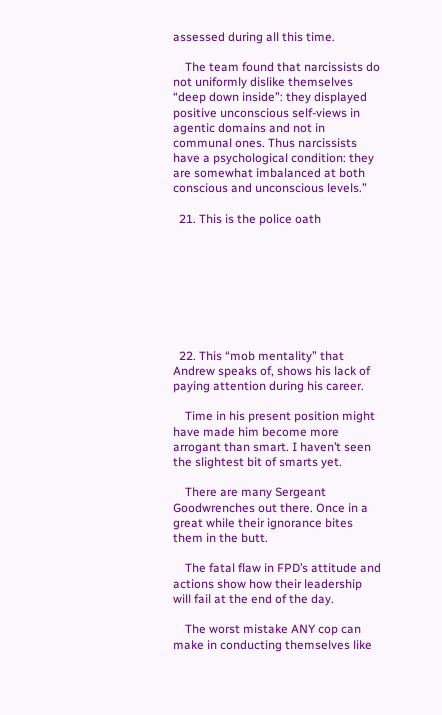assessed during all this time.

    The team found that narcissists do not uniformly dislike themselves “deep down inside”: they displayed positive unconscious self-views in agentic domains and not in communal ones. Thus narcissists have a psychological condition: they are somewhat imbalanced at both conscious and unconscious levels.”

  21. This is the police oath








  22. This “mob mentality” that Andrew speaks of, shows his lack of paying attention during his career.

    Time in his present position might have made him become more arrogant than smart. I haven’t seen the slightest bit of smarts yet.

    There are many Sergeant Goodwrenches out there. Once in a great while their ignorance bites them in the butt.

    The fatal flaw in FPD’s attitude and actions show how their leadership will fail at the end of the day.

    The worst mistake ANY cop can make in conducting themselves like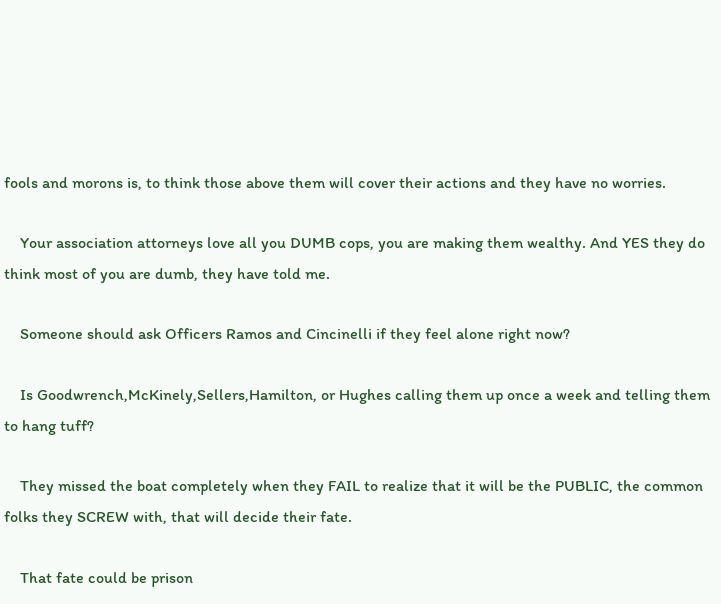fools and morons is, to think those above them will cover their actions and they have no worries.

    Your association attorneys love all you DUMB cops, you are making them wealthy. And YES they do think most of you are dumb, they have told me.

    Someone should ask Officers Ramos and Cincinelli if they feel alone right now?

    Is Goodwrench,McKinely,Sellers,Hamilton, or Hughes calling them up once a week and telling them to hang tuff?

    They missed the boat completely when they FAIL to realize that it will be the PUBLIC, the common folks they SCREW with, that will decide their fate.

    That fate could be prison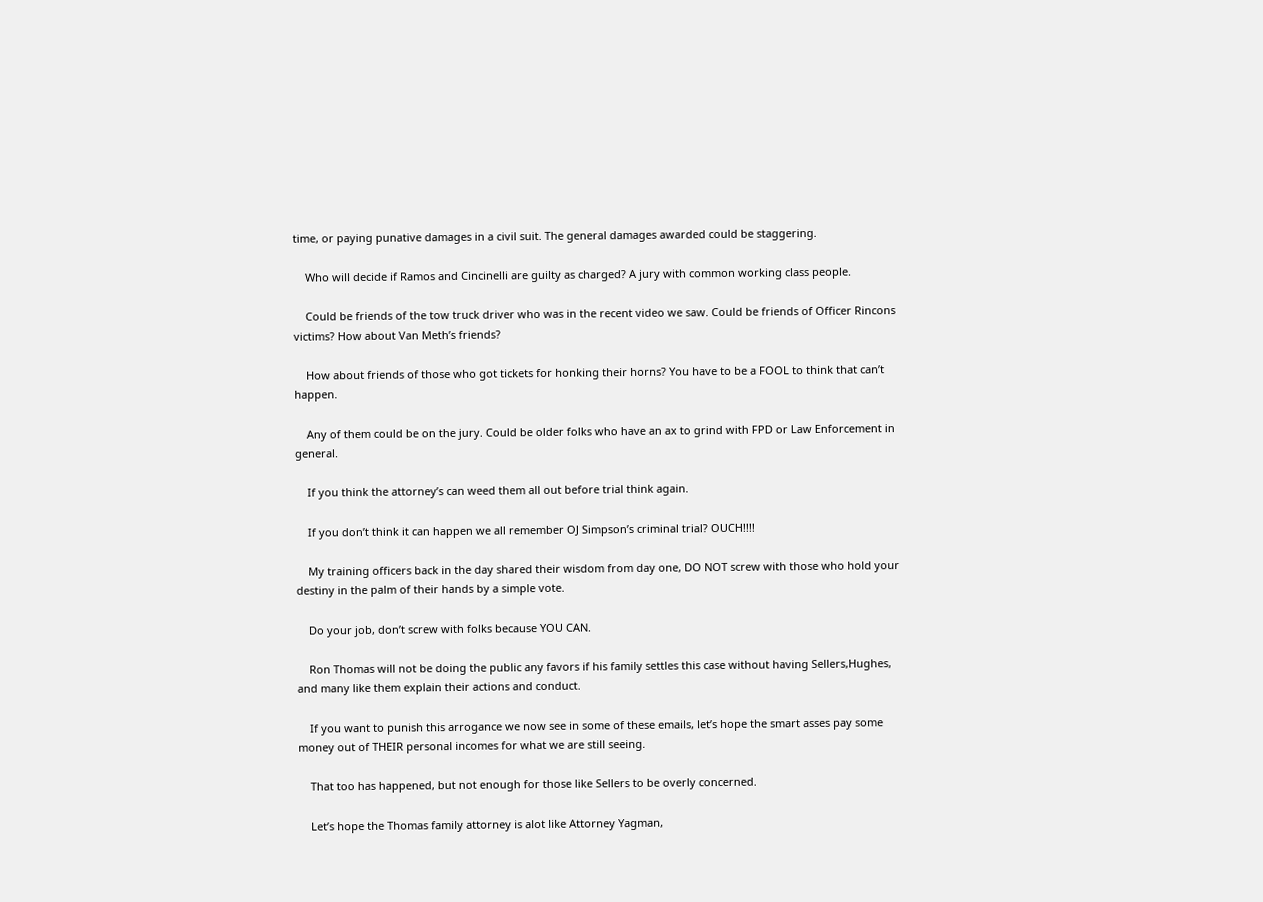time, or paying punative damages in a civil suit. The general damages awarded could be staggering.

    Who will decide if Ramos and Cincinelli are guilty as charged? A jury with common working class people.

    Could be friends of the tow truck driver who was in the recent video we saw. Could be friends of Officer Rincons victims? How about Van Meth’s friends?

    How about friends of those who got tickets for honking their horns? You have to be a FOOL to think that can’t happen.

    Any of them could be on the jury. Could be older folks who have an ax to grind with FPD or Law Enforcement in general.

    If you think the attorney’s can weed them all out before trial think again.

    If you don’t think it can happen we all remember OJ Simpson’s criminal trial? OUCH!!!!

    My training officers back in the day shared their wisdom from day one, DO NOT screw with those who hold your destiny in the palm of their hands by a simple vote.

    Do your job, don’t screw with folks because YOU CAN.

    Ron Thomas will not be doing the public any favors if his family settles this case without having Sellers,Hughes, and many like them explain their actions and conduct.

    If you want to punish this arrogance we now see in some of these emails, let’s hope the smart asses pay some money out of THEIR personal incomes for what we are still seeing.

    That too has happened, but not enough for those like Sellers to be overly concerned.

    Let’s hope the Thomas family attorney is alot like Attorney Yagman,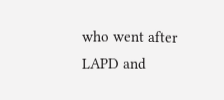who went after LAPD and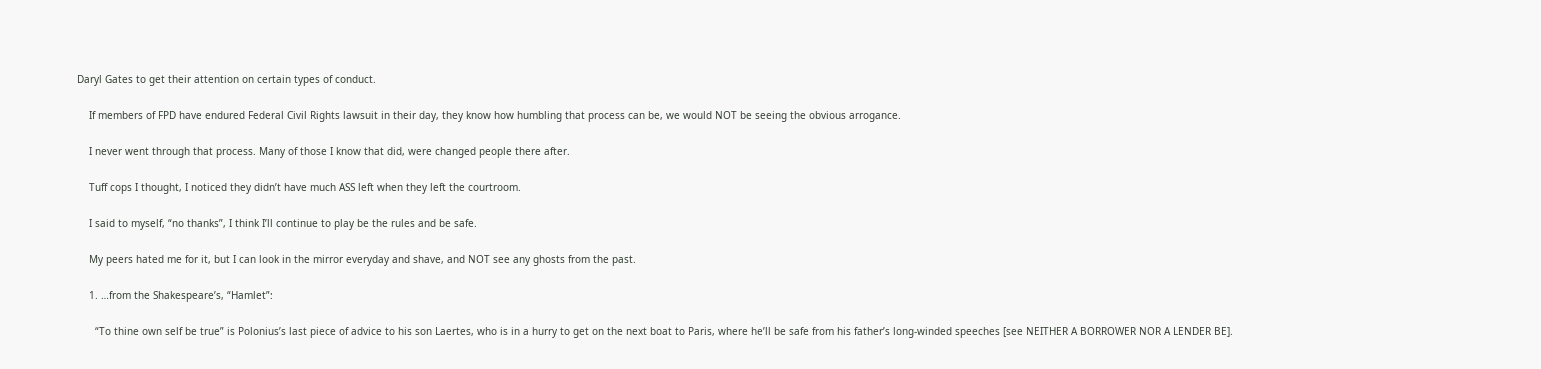Daryl Gates to get their attention on certain types of conduct.

    If members of FPD have endured Federal Civil Rights lawsuit in their day, they know how humbling that process can be, we would NOT be seeing the obvious arrogance.

    I never went through that process. Many of those I know that did, were changed people there after.

    Tuff cops I thought, I noticed they didn’t have much ASS left when they left the courtroom.

    I said to myself, “no thanks”, I think I’ll continue to play be the rules and be safe.

    My peers hated me for it, but I can look in the mirror everyday and shave, and NOT see any ghosts from the past.

    1. …from the Shakespeare’s, “Hamlet”:

      “To thine own self be true” is Polonius’s last piece of advice to his son Laertes, who is in a hurry to get on the next boat to Paris, where he’ll be safe from his father’s long-winded speeches [see NEITHER A BORROWER NOR A LENDER BE].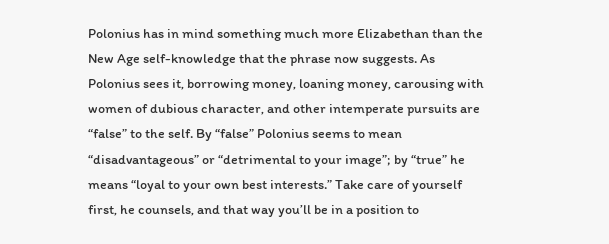Polonius has in mind something much more Elizabethan than the New Age self-knowledge that the phrase now suggests. As Polonius sees it, borrowing money, loaning money, carousing with women of dubious character, and other intemperate pursuits are “false” to the self. By “false” Polonius seems to mean “disadvantageous” or “detrimental to your image”; by “true” he means “loyal to your own best interests.” Take care of yourself first, he counsels, and that way you’ll be in a position to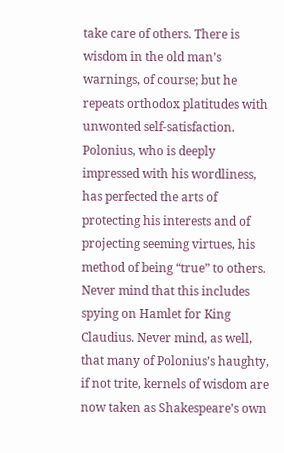take care of others. There is wisdom in the old man’s warnings, of course; but he repeats orthodox platitudes with unwonted self-satisfaction. Polonius, who is deeply impressed with his wordliness, has perfected the arts of protecting his interests and of projecting seeming virtues, his method of being “true” to others. Never mind that this includes spying on Hamlet for King Claudius. Never mind, as well, that many of Polonius’s haughty, if not trite, kernels of wisdom are now taken as Shakespeare’s own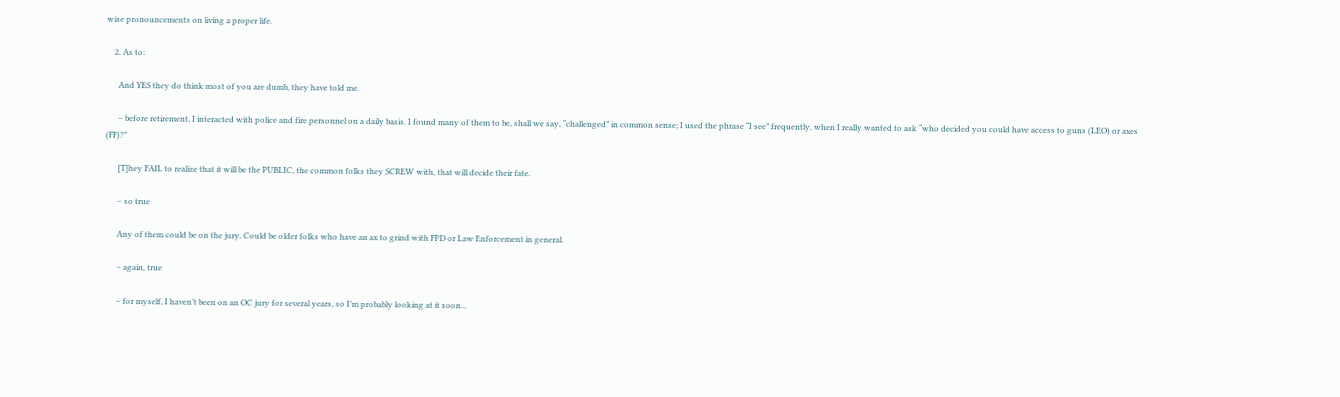wise pronouncements on living a proper life.

    2. As to:

      And YES they do think most of you are dumb, they have told me.

      – before retirement, I interacted with police and fire personnel on a daily basis. I found many of them to be, shall we say, “challenged” in common sense; I used the phrase “I see” frequently, when I really wanted to ask “who decided you could have access to guns (LEO) or axes (FF)?”

      [T]hey FAIL to realize that it will be the PUBLIC, the common folks they SCREW with, that will decide their fate.

      – so true

      Any of them could be on the jury. Could be older folks who have an ax to grind with FPD or Law Enforcement in general.

      – again, true

      – for myself, I haven’t been on an OC jury for several years, so I’m probably looking at it soon…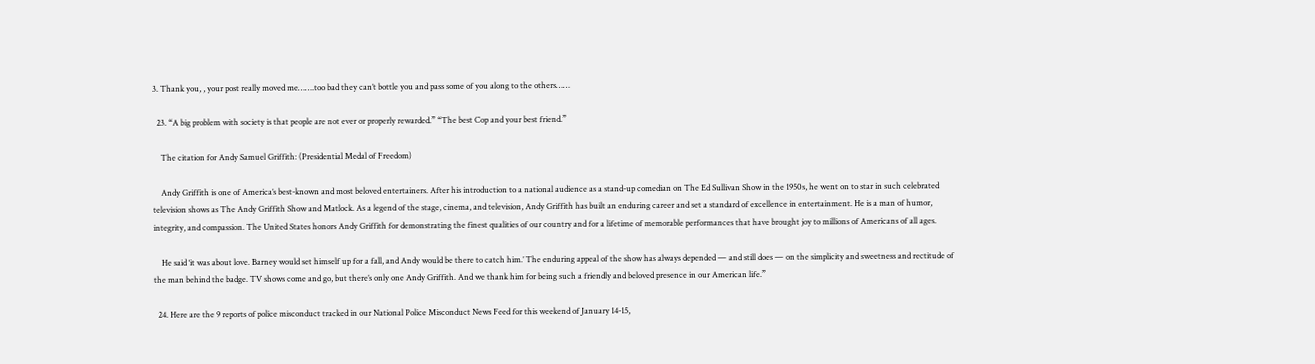3. Thank you, , your post really moved me…….too bad they can’t bottle you and pass some of you along to the others……

  23. “A big problem with society is that people are not ever or properly rewarded.” “The best Cop and your best friend.”

    The citation for Andy Samuel Griffith: (Presidential Medal of Freedom)

    Andy Griffith is one of America’s best-known and most beloved entertainers. After his introduction to a national audience as a stand-up comedian on The Ed Sullivan Show in the 1950s, he went on to star in such celebrated television shows as The Andy Griffith Show and Matlock. As a legend of the stage, cinema, and television, Andy Griffith has built an enduring career and set a standard of excellence in entertainment. He is a man of humor, integrity, and compassion. The United States honors Andy Griffith for demonstrating the finest qualities of our country and for a lifetime of memorable performances that have brought joy to millions of Americans of all ages.

    He said ‘it was about love. Barney would set himself up for a fall, and Andy would be there to catch him.’ The enduring appeal of the show has always depended — and still does — on the simplicity and sweetness and rectitude of the man behind the badge. TV shows come and go, but there’s only one Andy Griffith. And we thank him for being such a friendly and beloved presence in our American life.”

  24. Here are the 9 reports of police misconduct tracked in our National Police Misconduct News Feed for this weekend of January 14-15,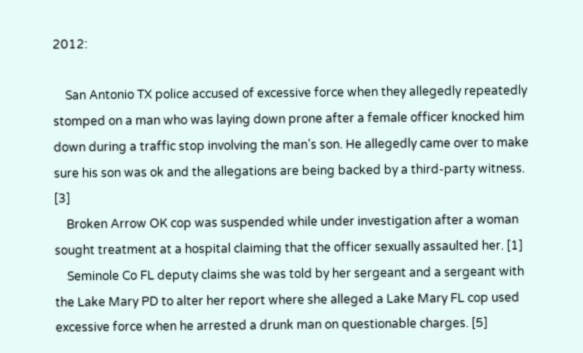2012:

    San Antonio TX police accused of excessive force when they allegedly repeatedly stomped on a man who was laying down prone after a female officer knocked him down during a traffic stop involving the man’s son. He allegedly came over to make sure his son was ok and the allegations are being backed by a third-party witness. [3]
    Broken Arrow OK cop was suspended while under investigation after a woman sought treatment at a hospital claiming that the officer sexually assaulted her. [1]
    Seminole Co FL deputy claims she was told by her sergeant and a sergeant with the Lake Mary PD to alter her report where she alleged a Lake Mary FL cop used excessive force when he arrested a drunk man on questionable charges. [5]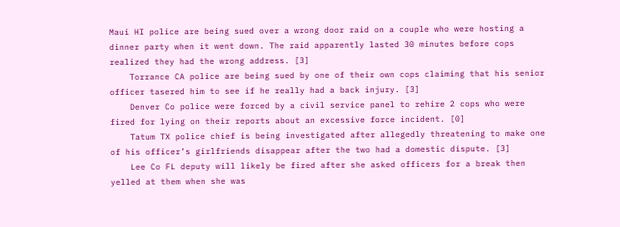Maui HI police are being sued over a wrong door raid on a couple who were hosting a dinner party when it went down. The raid apparently lasted 30 minutes before cops realized they had the wrong address. [3]
    Torrance CA police are being sued by one of their own cops claiming that his senior officer tasered him to see if he really had a back injury. [3]
    Denver Co police were forced by a civil service panel to rehire 2 cops who were fired for lying on their reports about an excessive force incident. [0]
    Tatum TX police chief is being investigated after allegedly threatening to make one of his officer’s girlfriends disappear after the two had a domestic dispute. [3]
    Lee Co FL deputy will likely be fired after she asked officers for a break then yelled at them when she was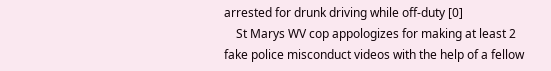arrested for drunk driving while off-duty [0]
    St Marys WV cop appologizes for making at least 2 fake police misconduct videos with the help of a fellow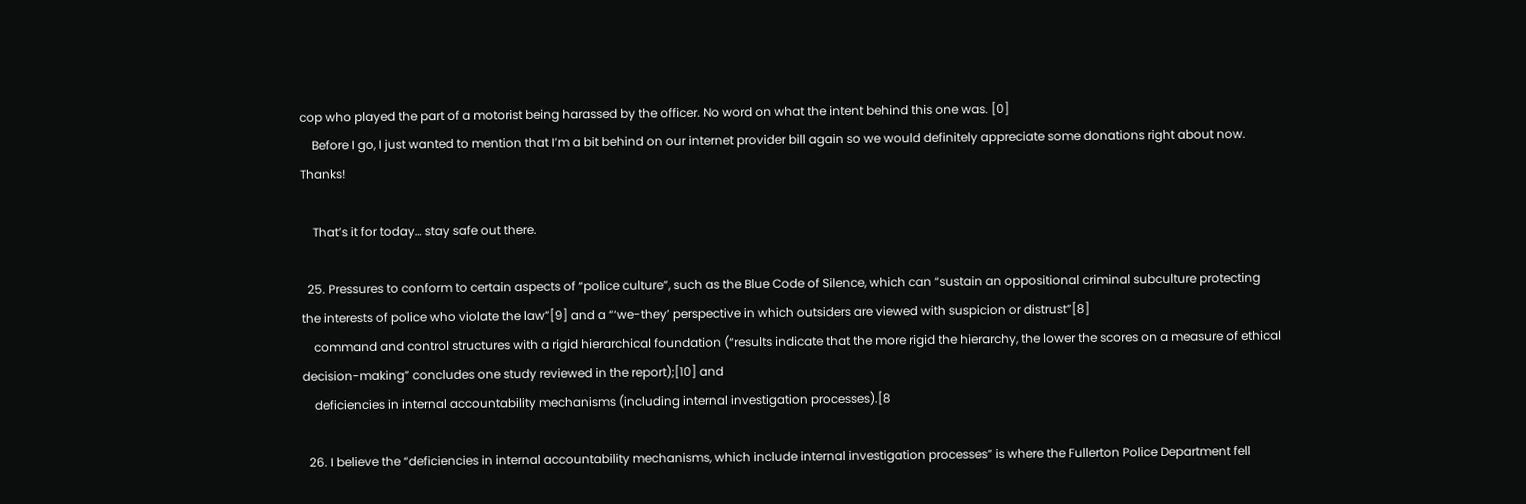cop who played the part of a motorist being harassed by the officer. No word on what the intent behind this one was. [0]
    Before I go, I just wanted to mention that I’m a bit behind on our internet provider bill again so we would definitely appreciate some donations right about now. Thanks!

    That’s it for today… stay safe out there.

  25. Pressures to conform to certain aspects of “police culture”, such as the Blue Code of Silence, which can “sustain an oppositional criminal subculture protecting the interests of police who violate the law”[9] and a “‘we-they’ perspective in which outsiders are viewed with suspicion or distrust”[8]
    command and control structures with a rigid hierarchical foundation (“results indicate that the more rigid the hierarchy, the lower the scores on a measure of ethical decision-making” concludes one study reviewed in the report);[10] and
    deficiencies in internal accountability mechanisms (including internal investigation processes).[8

  26. I believe the “deficiencies in internal accountability mechanisms, which include internal investigation processes” is where the Fullerton Police Department fell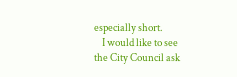especially short.
    I would like to see the City Council ask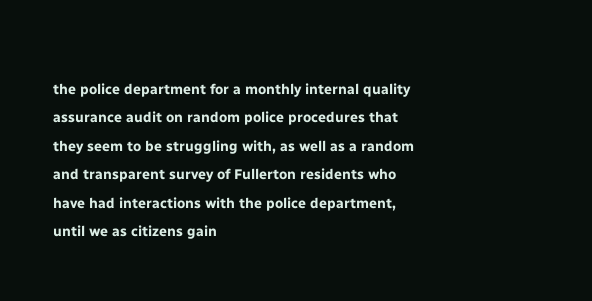the police department for a monthly internal quality assurance audit on random police procedures that they seem to be struggling with, as well as a random and transparent survey of Fullerton residents who have had interactions with the police department, until we as citizens gain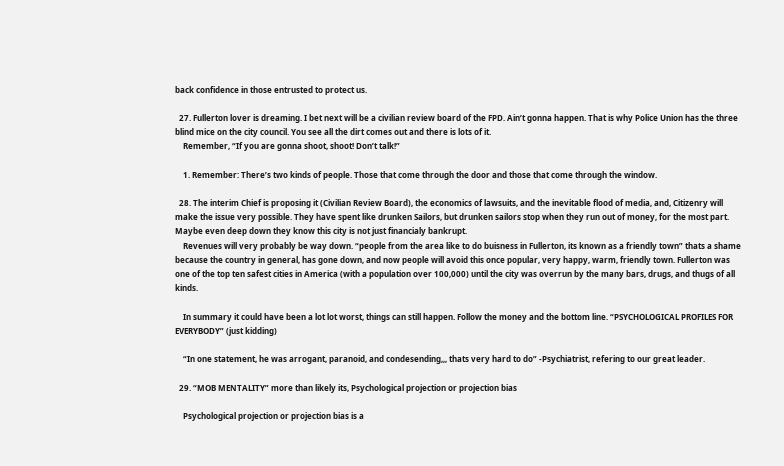back confidence in those entrusted to protect us.

  27. Fullerton lover is dreaming. I bet next will be a civilian review board of the FPD. Ain’t gonna happen. That is why Police Union has the three blind mice on the city council. You see all the dirt comes out and there is lots of it.
    Remember, “If you are gonna shoot, shoot! Don’t talk!”

    1. Remember: There’s two kinds of people. Those that come through the door and those that come through the window.

  28. The interim Chief is proposing it (Civilian Review Board), the economics of lawsuits, and the inevitable flood of media, and, Citizenry will make the issue very possible. They have spent like drunken Sailors, but drunken sailors stop when they run out of money, for the most part. Maybe even deep down they know this city is not just financialy bankrupt.
    Revenues will very probably be way down. “people from the area like to do buisness in Fullerton, its known as a friendly town” thats a shame because the country in general, has gone down, and now people will avoid this once popular, very happy, warm, friendly town. Fullerton was one of the top ten safest cities in America (with a population over 100,000) until the city was overrun by the many bars, drugs, and thugs of all kinds.

    In summary it could have been a lot lot worst, things can still happen. Follow the money and the bottom line. “PSYCHOLOGICAL PROFILES FOR EVERYBODY” (just kidding)

    “In one statement, he was arrogant, paranoid, and condesending,,, thats very hard to do” -Psychiatrist, refering to our great leader.

  29. “MOB MENTALITY” more than likely its, Psychological projection or projection bias

    Psychological projection or projection bias is a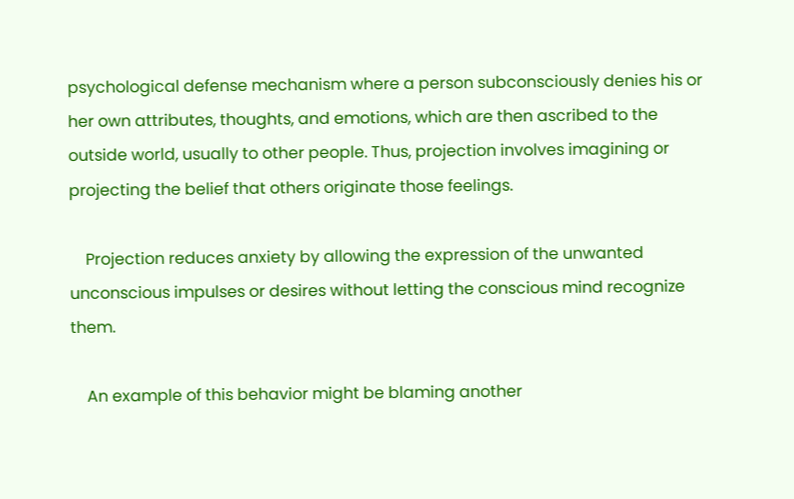psychological defense mechanism where a person subconsciously denies his or her own attributes, thoughts, and emotions, which are then ascribed to the outside world, usually to other people. Thus, projection involves imagining or projecting the belief that others originate those feelings.

    Projection reduces anxiety by allowing the expression of the unwanted unconscious impulses or desires without letting the conscious mind recognize them.

    An example of this behavior might be blaming another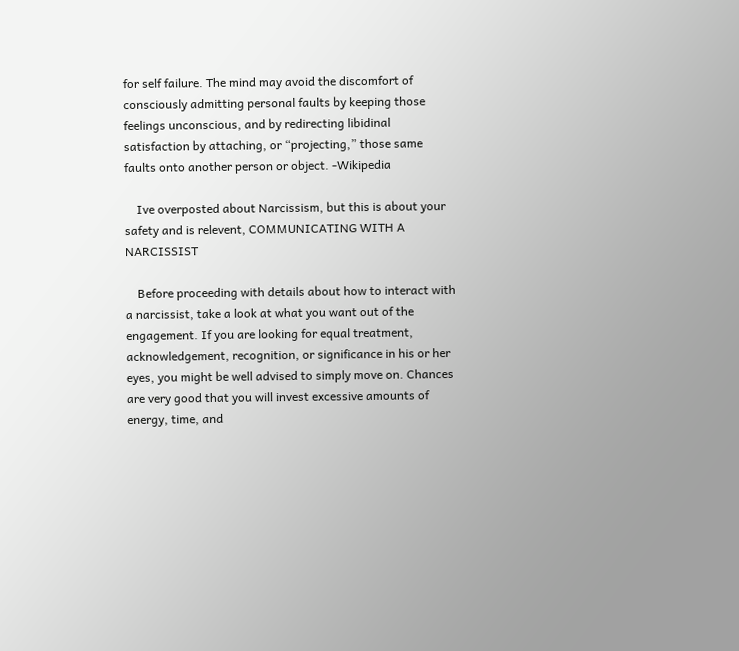for self failure. The mind may avoid the discomfort of consciously admitting personal faults by keeping those feelings unconscious, and by redirecting libidinal satisfaction by attaching, or “projecting,” those same faults onto another person or object. -Wikipedia

    Ive overposted about Narcissism, but this is about your safety and is relevent, COMMUNICATING WITH A NARCISSIST

    Before proceeding with details about how to interact with a narcissist, take a look at what you want out of the engagement. If you are looking for equal treatment, acknowledgement, recognition, or significance in his or her eyes, you might be well advised to simply move on. Chances are very good that you will invest excessive amounts of energy, time, and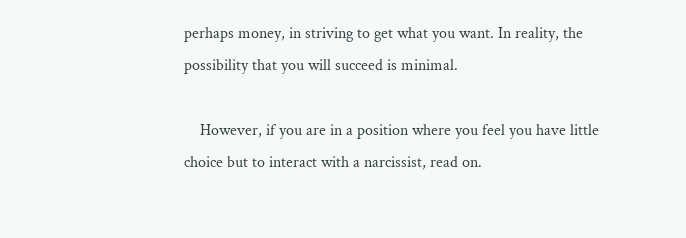perhaps money, in striving to get what you want. In reality, the possibility that you will succeed is minimal.

    However, if you are in a position where you feel you have little choice but to interact with a narcissist, read on.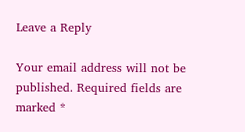Leave a Reply

Your email address will not be published. Required fields are marked *